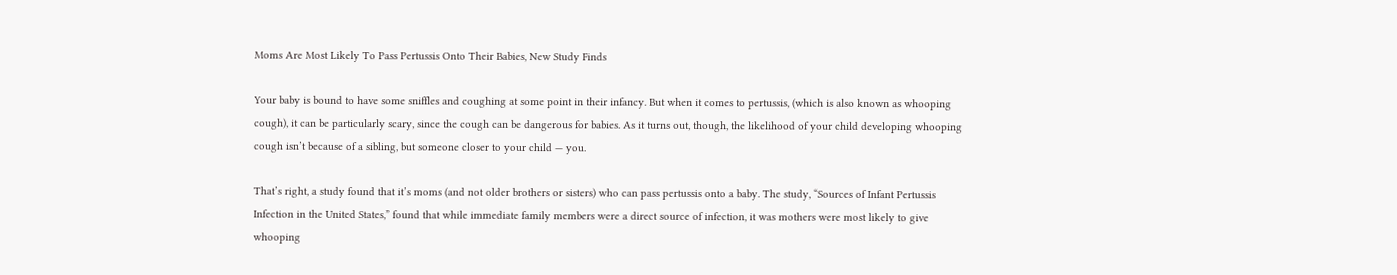Moms Are Most Likely To Pass Pertussis Onto Their Babies, New Study Finds

Your baby is bound to have some sniffles and coughing at some point in their infancy. But when it comes to pertussis, (which is also known as whooping cough), it can be particularly scary, since the cough can be dangerous for babies. As it turns out, though, the likelihood of your child developing whooping cough isn’t because of a sibling, but someone closer to your child — you.

That’s right, a study found that it’s moms (and not older brothers or sisters) who can pass pertussis onto a baby. The study, “Sources of Infant Pertussis Infection in the United States,” found that while immediate family members were a direct source of infection, it was mothers were most likely to give whooping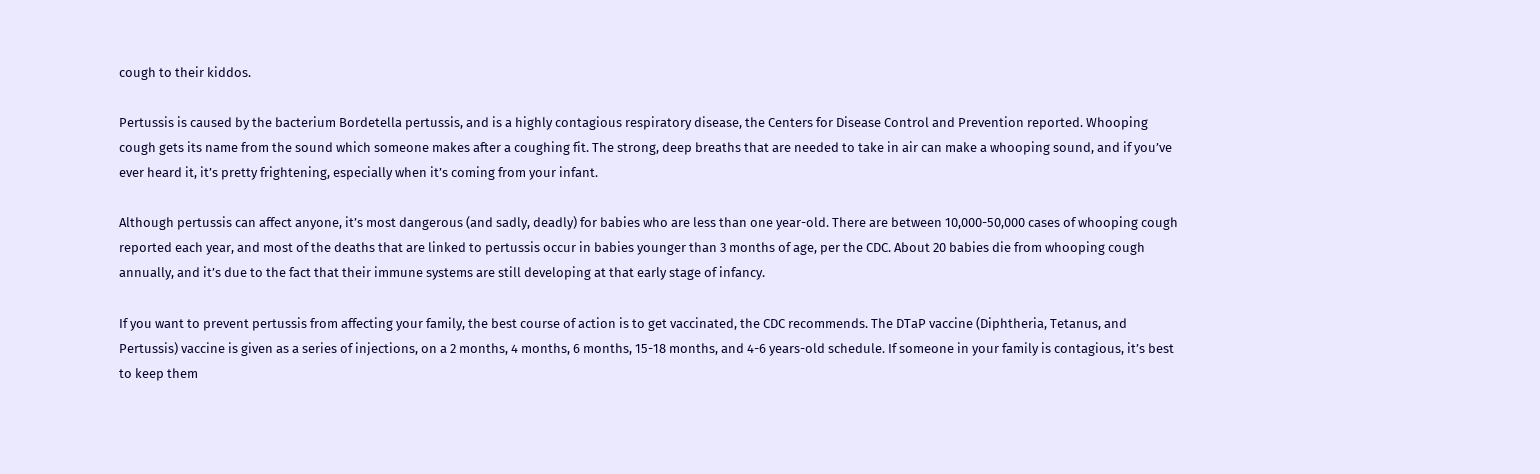cough to their kiddos.

Pertussis is caused by the bacterium Bordetella pertussis, and is a highly contagious respiratory disease, the Centers for Disease Control and Prevention reported. Whooping cough gets its name from the sound which someone makes after a coughing fit. The strong, deep breaths that are needed to take in air can make a whooping sound, and if you’ve ever heard it, it’s pretty frightening, especially when it’s coming from your infant.

Although pertussis can affect anyone, it’s most dangerous (and sadly, deadly) for babies who are less than one year-old. There are between 10,000-50,000 cases of whooping cough reported each year, and most of the deaths that are linked to pertussis occur in babies younger than 3 months of age, per the CDC. About 20 babies die from whooping cough annually, and it’s due to the fact that their immune systems are still developing at that early stage of infancy.

If you want to prevent pertussis from affecting your family, the best course of action is to get vaccinated, the CDC recommends. The DTaP vaccine (Diphtheria, Tetanus, and Pertussis) vaccine is given as a series of injections, on a 2 months, 4 months, 6 months, 15-18 months, and 4-6 years-old schedule. If someone in your family is contagious, it’s best to keep them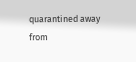quarantined away from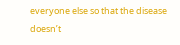everyone else so that the disease doesn’t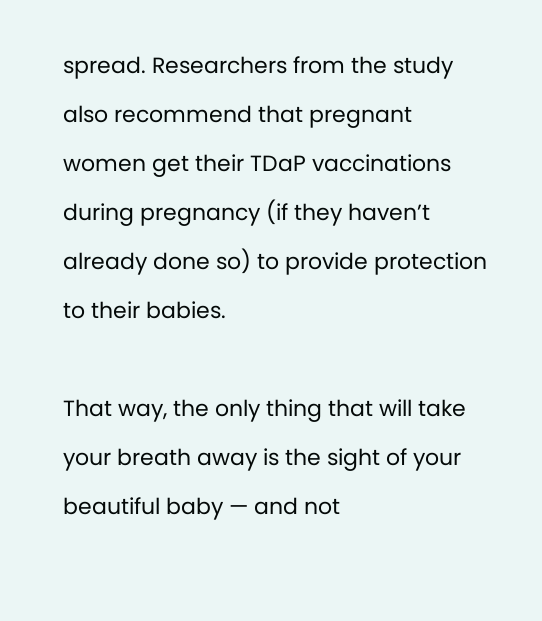spread. Researchers from the study also recommend that pregnant women get their TDaP vaccinations during pregnancy (if they haven’t already done so) to provide protection to their babies.

That way, the only thing that will take your breath away is the sight of your beautiful baby — and not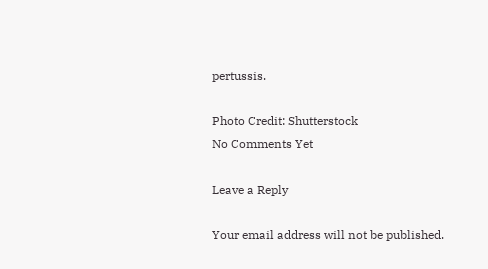pertussis.

Photo Credit: Shutterstock
No Comments Yet

Leave a Reply

Your email address will not be published.